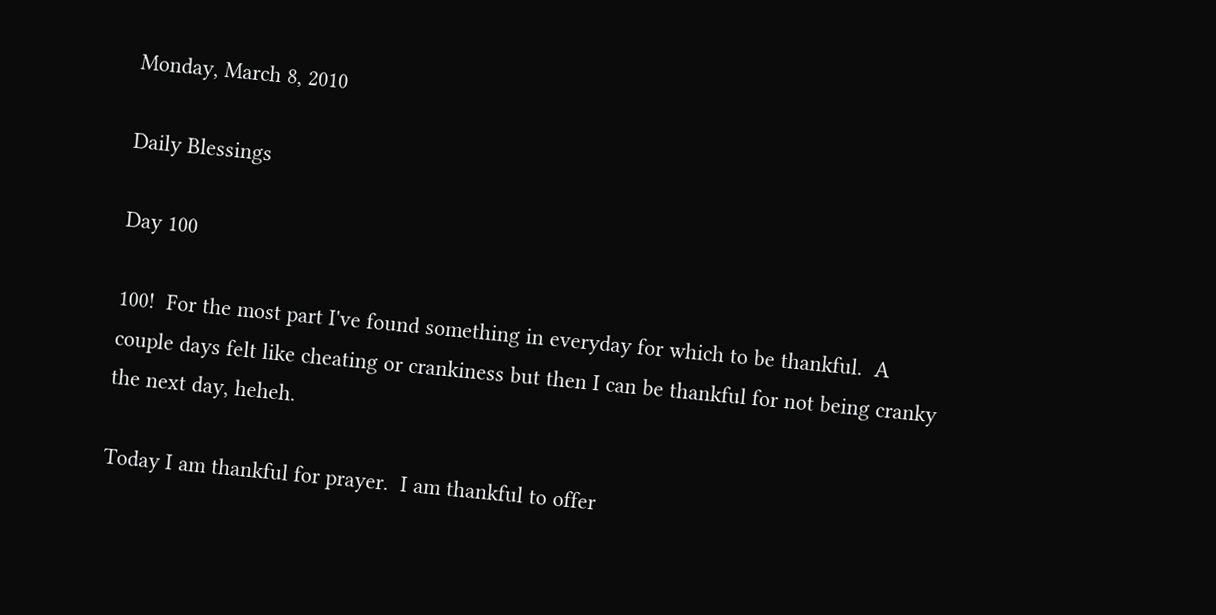Monday, March 8, 2010

Daily Blessings

Day 100

100!  For the most part I've found something in everyday for which to be thankful.  A couple days felt like cheating or crankiness but then I can be thankful for not being cranky the next day, heheh.

Today I am thankful for prayer.  I am thankful to offer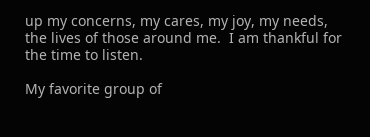up my concerns, my cares, my joy, my needs, the lives of those around me.  I am thankful for the time to listen.

My favorite group of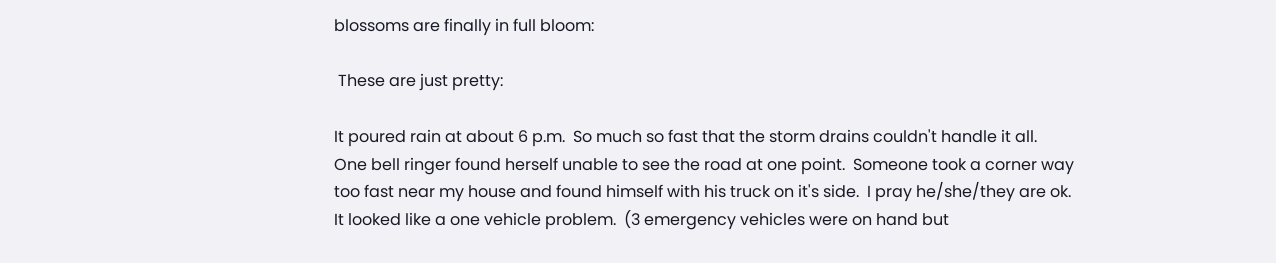blossoms are finally in full bloom:

 These are just pretty:

It poured rain at about 6 p.m.  So much so fast that the storm drains couldn't handle it all.    One bell ringer found herself unable to see the road at one point.  Someone took a corner way too fast near my house and found himself with his truck on it's side.  I pray he/she/they are ok.  It looked like a one vehicle problem.  (3 emergency vehicles were on hand but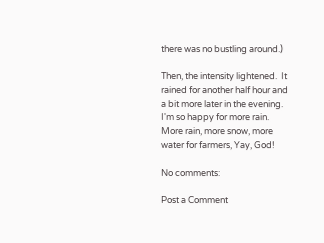there was no bustling around.)

Then, the intensity lightened.  It rained for another half hour and a bit more later in the evening.  I'm so happy for more rain.  More rain, more snow, more water for farmers, Yay, God!

No comments:

Post a Comment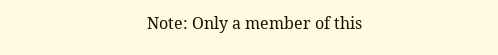Note: Only a member of this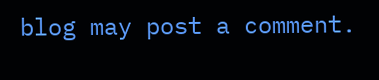blog may post a comment.